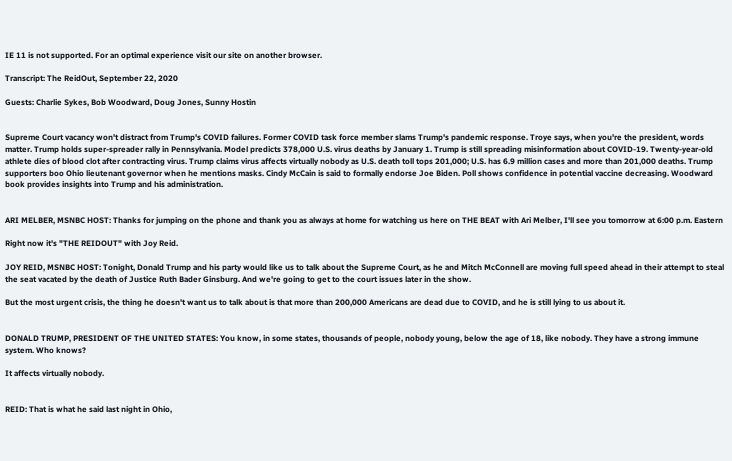IE 11 is not supported. For an optimal experience visit our site on another browser.

Transcript: The ReidOut, September 22, 2020

Guests: Charlie Sykes, Bob Woodward, Doug Jones, Sunny Hostin


Supreme Court vacancy won't distract from Trump's COVID failures. Former COVID task force member slams Trump's pandemic response. Troye says, when you're the president, words matter. Trump holds super-spreader rally in Pennsylvania. Model predicts 378,000 U.S. virus deaths by January 1. Trump is still spreading misinformation about COVID-19. Twenty-year-old athlete dies of blood clot after contracting virus. Trump claims virus affects virtually nobody as U.S. death toll tops 201,000; U.S. has 6.9 million cases and more than 201,000 deaths. Trump supporters boo Ohio lieutenant governor when he mentions masks. Cindy McCain is said to formally endorse Joe Biden. Poll shows confidence in potential vaccine decreasing. Woodward book provides insights into Trump and his administration.


ARI MELBER, MSNBC HOST: Thanks for jumping on the phone and thank you as always at home for watching us here on THE BEAT with Ari Melber, I'll see you tomorrow at 6:00 p.m. Eastern

Right now it's "THE REIDOUT" with Joy Reid.

JOY REID, MSNBC HOST: Tonight, Donald Trump and his party would like us to talk about the Supreme Court, as he and Mitch McConnell are moving full speed ahead in their attempt to steal the seat vacated by the death of Justice Ruth Bader Ginsburg. And we're going to get to the court issues later in the show.

But the most urgent crisis, the thing he doesn't want us to talk about is that more than 200,000 Americans are dead due to COVID, and he is still lying to us about it.


DONALD TRUMP, PRESIDENT OF THE UNITED STATES: You know, in some states, thousands of people, nobody young, below the age of 18, like nobody. They have a strong immune system. Who knows?

It affects virtually nobody.


REID: That is what he said last night in Ohio,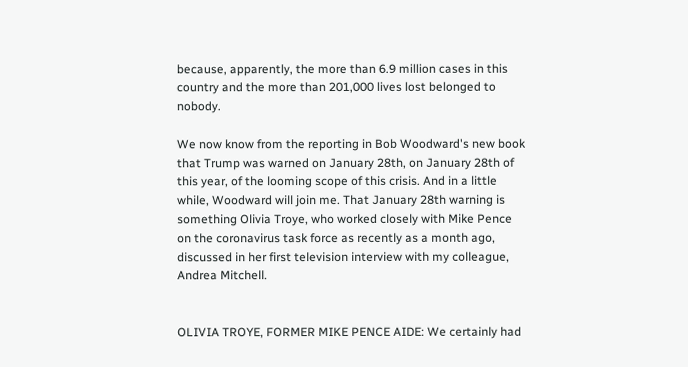because, apparently, the more than 6.9 million cases in this country and the more than 201,000 lives lost belonged to nobody.

We now know from the reporting in Bob Woodward's new book that Trump was warned on January 28th, on January 28th of this year, of the looming scope of this crisis. And in a little while, Woodward will join me. That January 28th warning is something Olivia Troye, who worked closely with Mike Pence on the coronavirus task force as recently as a month ago, discussed in her first television interview with my colleague, Andrea Mitchell.


OLIVIA TROYE, FORMER MIKE PENCE AIDE: We certainly had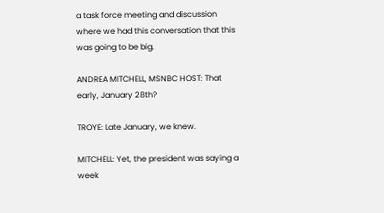a task force meeting and discussion where we had this conversation that this was going to be big.

ANDREA MITCHELL, MSNBC HOST: That early, January 28th?

TROYE: Late January, we knew.

MITCHELL: Yet, the president was saying a week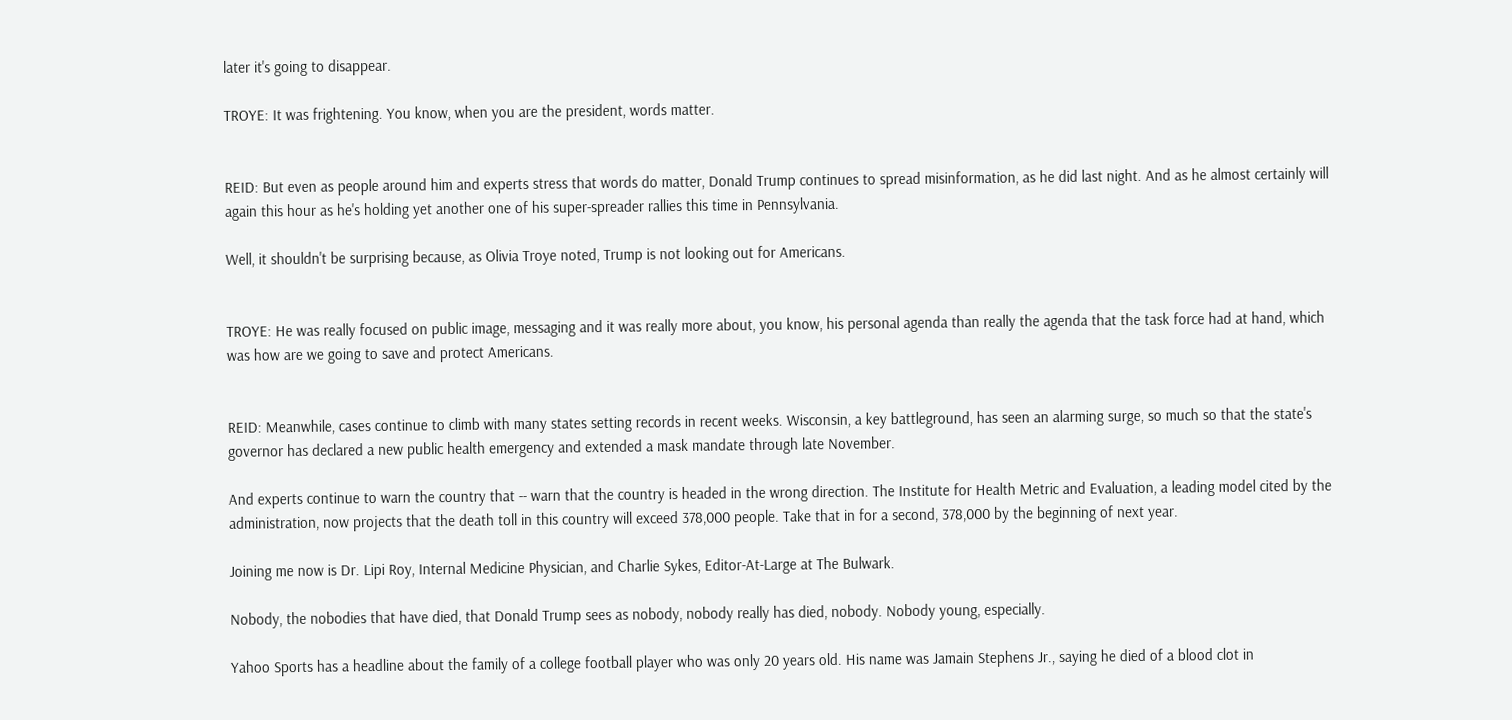later it's going to disappear.

TROYE: It was frightening. You know, when you are the president, words matter.


REID: But even as people around him and experts stress that words do matter, Donald Trump continues to spread misinformation, as he did last night. And as he almost certainly will again this hour as he's holding yet another one of his super-spreader rallies this time in Pennsylvania.

Well, it shouldn't be surprising because, as Olivia Troye noted, Trump is not looking out for Americans.


TROYE: He was really focused on public image, messaging and it was really more about, you know, his personal agenda than really the agenda that the task force had at hand, which was how are we going to save and protect Americans.


REID: Meanwhile, cases continue to climb with many states setting records in recent weeks. Wisconsin, a key battleground, has seen an alarming surge, so much so that the state's governor has declared a new public health emergency and extended a mask mandate through late November.

And experts continue to warn the country that -- warn that the country is headed in the wrong direction. The Institute for Health Metric and Evaluation, a leading model cited by the administration, now projects that the death toll in this country will exceed 378,000 people. Take that in for a second, 378,000 by the beginning of next year.

Joining me now is Dr. Lipi Roy, Internal Medicine Physician, and Charlie Sykes, Editor-At-Large at The Bulwark.

Nobody, the nobodies that have died, that Donald Trump sees as nobody, nobody really has died, nobody. Nobody young, especially.

Yahoo Sports has a headline about the family of a college football player who was only 20 years old. His name was Jamain Stephens Jr., saying he died of a blood clot in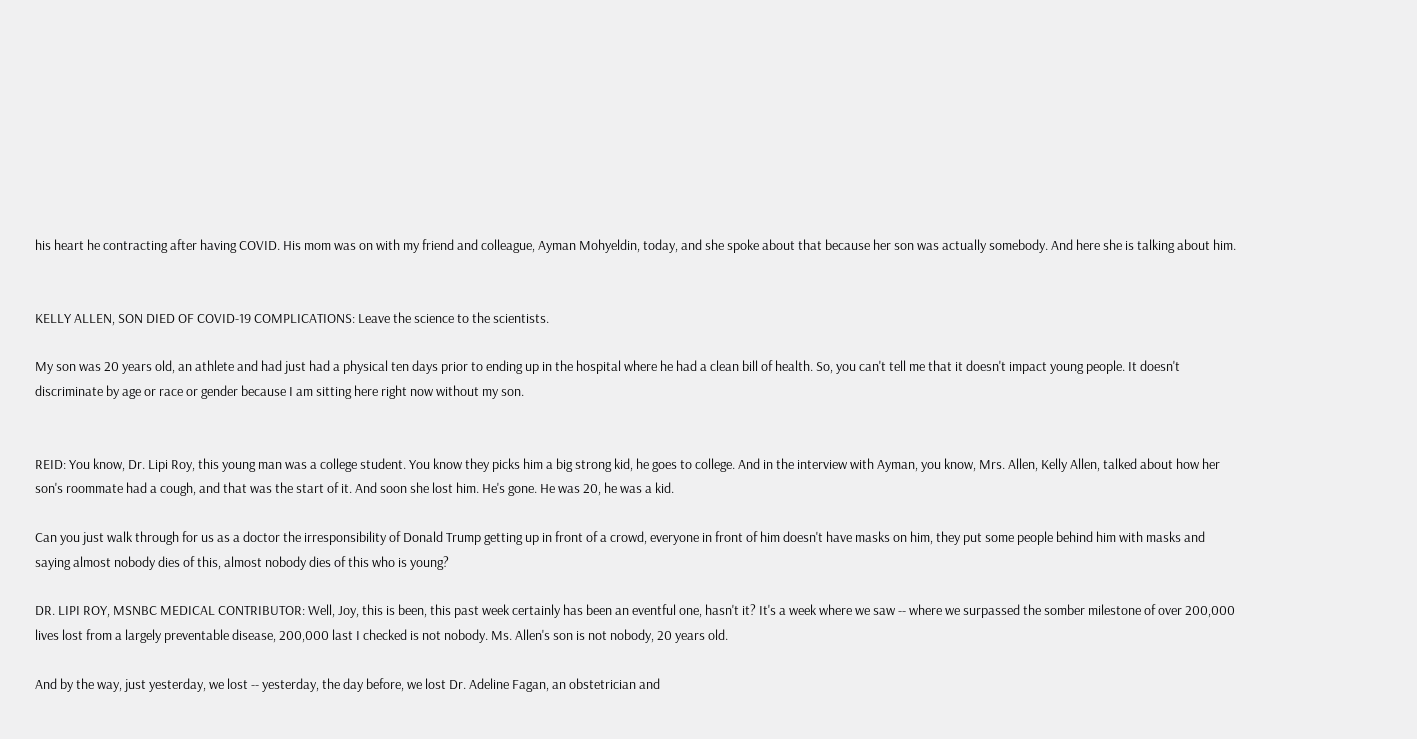his heart he contracting after having COVID. His mom was on with my friend and colleague, Ayman Mohyeldin, today, and she spoke about that because her son was actually somebody. And here she is talking about him.


KELLY ALLEN, SON DIED OF COVID-19 COMPLICATIONS: Leave the science to the scientists.

My son was 20 years old, an athlete and had just had a physical ten days prior to ending up in the hospital where he had a clean bill of health. So, you can't tell me that it doesn't impact young people. It doesn't discriminate by age or race or gender because I am sitting here right now without my son.


REID: You know, Dr. Lipi Roy, this young man was a college student. You know they picks him a big strong kid, he goes to college. And in the interview with Ayman, you know, Mrs. Allen, Kelly Allen, talked about how her son's roommate had a cough, and that was the start of it. And soon she lost him. He's gone. He was 20, he was a kid.

Can you just walk through for us as a doctor the irresponsibility of Donald Trump getting up in front of a crowd, everyone in front of him doesn't have masks on him, they put some people behind him with masks and saying almost nobody dies of this, almost nobody dies of this who is young?

DR. LIPI ROY, MSNBC MEDICAL CONTRIBUTOR: Well, Joy, this is been, this past week certainly has been an eventful one, hasn't it? It's a week where we saw -- where we surpassed the somber milestone of over 200,000 lives lost from a largely preventable disease, 200,000 last I checked is not nobody. Ms. Allen's son is not nobody, 20 years old.

And by the way, just yesterday, we lost -- yesterday, the day before, we lost Dr. Adeline Fagan, an obstetrician and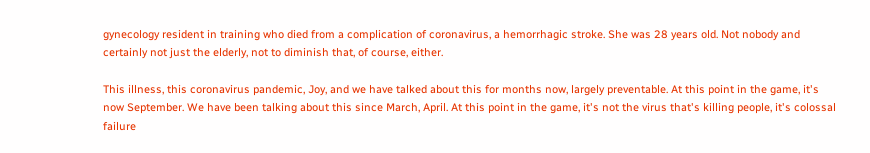gynecology resident in training who died from a complication of coronavirus, a hemorrhagic stroke. She was 28 years old. Not nobody and certainly not just the elderly, not to diminish that, of course, either.

This illness, this coronavirus pandemic, Joy, and we have talked about this for months now, largely preventable. At this point in the game, it's now September. We have been talking about this since March, April. At this point in the game, it's not the virus that's killing people, it's colossal failure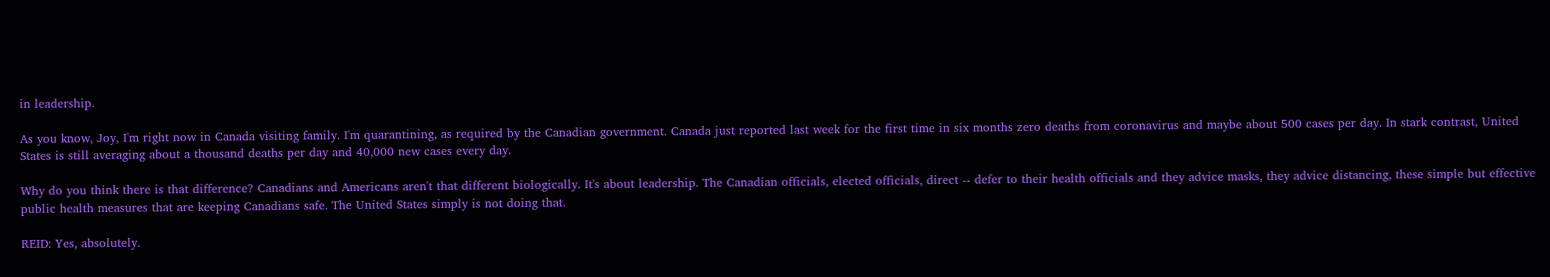in leadership.

As you know, Joy, I'm right now in Canada visiting family. I'm quarantining, as required by the Canadian government. Canada just reported last week for the first time in six months zero deaths from coronavirus and maybe about 500 cases per day. In stark contrast, United States is still averaging about a thousand deaths per day and 40,000 new cases every day.

Why do you think there is that difference? Canadians and Americans aren't that different biologically. It's about leadership. The Canadian officials, elected officials, direct -- defer to their health officials and they advice masks, they advice distancing, these simple but effective public health measures that are keeping Canadians safe. The United States simply is not doing that.

REID: Yes, absolutely.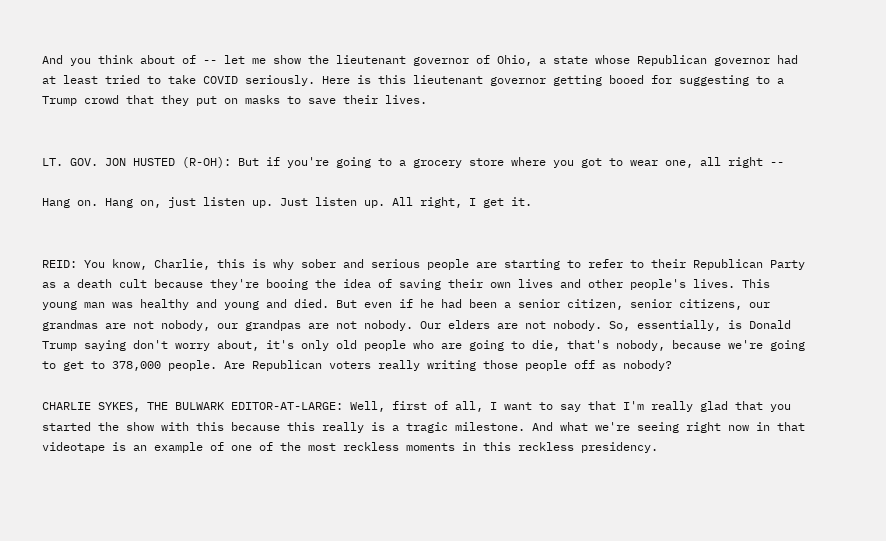And you think about of -- let me show the lieutenant governor of Ohio, a state whose Republican governor had at least tried to take COVID seriously. Here is this lieutenant governor getting booed for suggesting to a Trump crowd that they put on masks to save their lives.


LT. GOV. JON HUSTED (R-OH): But if you're going to a grocery store where you got to wear one, all right --

Hang on. Hang on, just listen up. Just listen up. All right, I get it.


REID: You know, Charlie, this is why sober and serious people are starting to refer to their Republican Party as a death cult because they're booing the idea of saving their own lives and other people's lives. This young man was healthy and young and died. But even if he had been a senior citizen, senior citizens, our grandmas are not nobody, our grandpas are not nobody. Our elders are not nobody. So, essentially, is Donald Trump saying don't worry about, it's only old people who are going to die, that's nobody, because we're going to get to 378,000 people. Are Republican voters really writing those people off as nobody?

CHARLIE SYKES, THE BULWARK EDITOR-AT-LARGE: Well, first of all, I want to say that I'm really glad that you started the show with this because this really is a tragic milestone. And what we're seeing right now in that videotape is an example of one of the most reckless moments in this reckless presidency.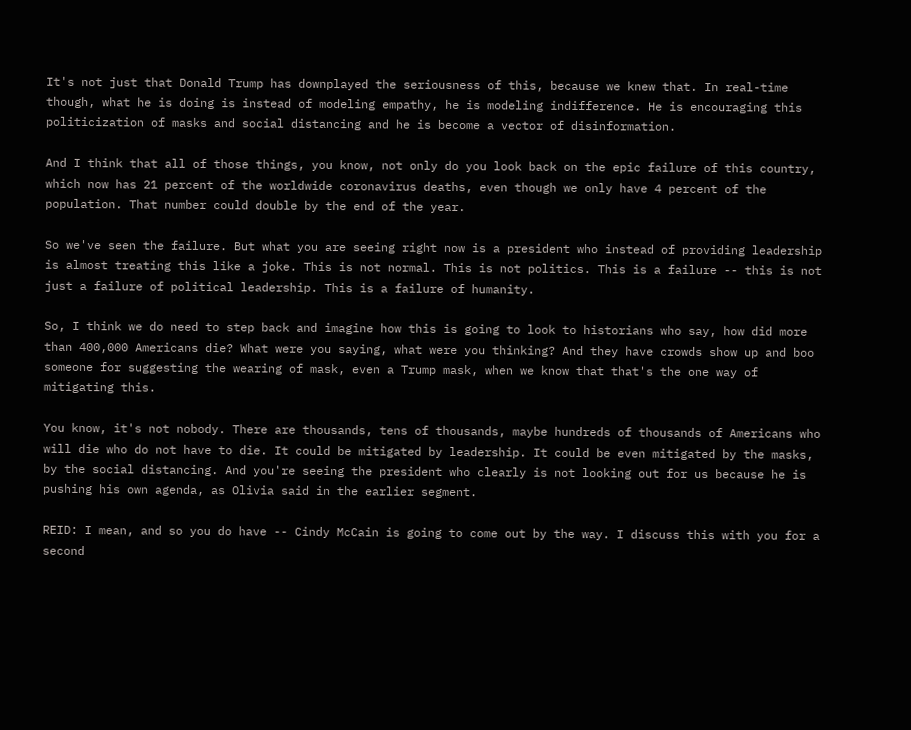It's not just that Donald Trump has downplayed the seriousness of this, because we knew that. In real-time though, what he is doing is instead of modeling empathy, he is modeling indifference. He is encouraging this politicization of masks and social distancing and he is become a vector of disinformation.

And I think that all of those things, you know, not only do you look back on the epic failure of this country, which now has 21 percent of the worldwide coronavirus deaths, even though we only have 4 percent of the population. That number could double by the end of the year.

So we've seen the failure. But what you are seeing right now is a president who instead of providing leadership is almost treating this like a joke. This is not normal. This is not politics. This is a failure -- this is not just a failure of political leadership. This is a failure of humanity.

So, I think we do need to step back and imagine how this is going to look to historians who say, how did more than 400,000 Americans die? What were you saying, what were you thinking? And they have crowds show up and boo someone for suggesting the wearing of mask, even a Trump mask, when we know that that's the one way of mitigating this.

You know, it's not nobody. There are thousands, tens of thousands, maybe hundreds of thousands of Americans who will die who do not have to die. It could be mitigated by leadership. It could be even mitigated by the masks, by the social distancing. And you're seeing the president who clearly is not looking out for us because he is pushing his own agenda, as Olivia said in the earlier segment.

REID: I mean, and so you do have -- Cindy McCain is going to come out by the way. I discuss this with you for a second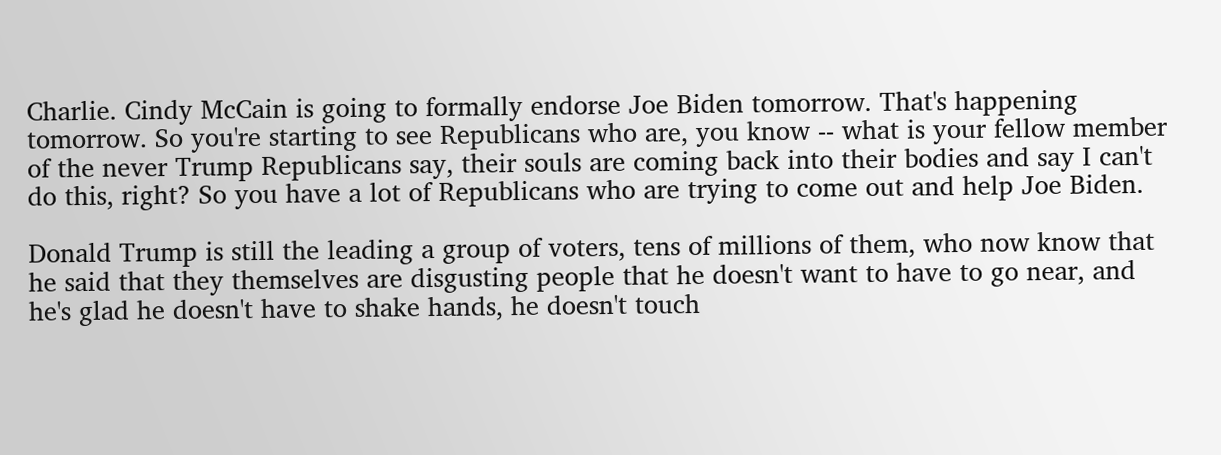Charlie. Cindy McCain is going to formally endorse Joe Biden tomorrow. That's happening tomorrow. So you're starting to see Republicans who are, you know -- what is your fellow member of the never Trump Republicans say, their souls are coming back into their bodies and say I can't do this, right? So you have a lot of Republicans who are trying to come out and help Joe Biden.

Donald Trump is still the leading a group of voters, tens of millions of them, who now know that he said that they themselves are disgusting people that he doesn't want to have to go near, and he's glad he doesn't have to shake hands, he doesn't touch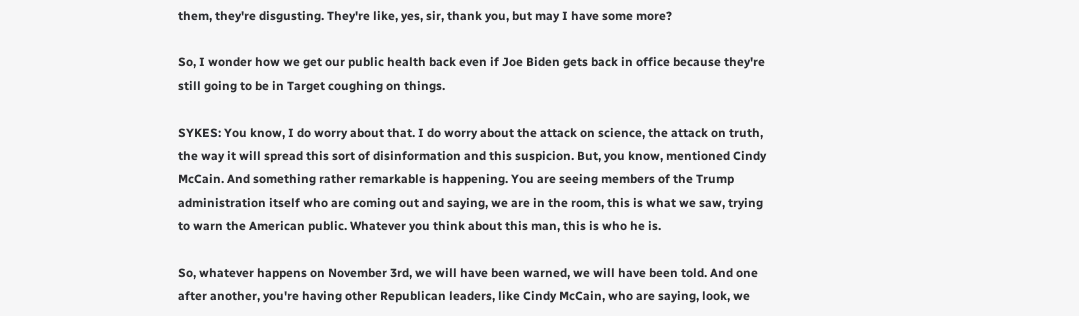them, they're disgusting. They're like, yes, sir, thank you, but may I have some more?

So, I wonder how we get our public health back even if Joe Biden gets back in office because they're still going to be in Target coughing on things.

SYKES: You know, I do worry about that. I do worry about the attack on science, the attack on truth, the way it will spread this sort of disinformation and this suspicion. But, you know, mentioned Cindy McCain. And something rather remarkable is happening. You are seeing members of the Trump administration itself who are coming out and saying, we are in the room, this is what we saw, trying to warn the American public. Whatever you think about this man, this is who he is.

So, whatever happens on November 3rd, we will have been warned, we will have been told. And one after another, you're having other Republican leaders, like Cindy McCain, who are saying, look, we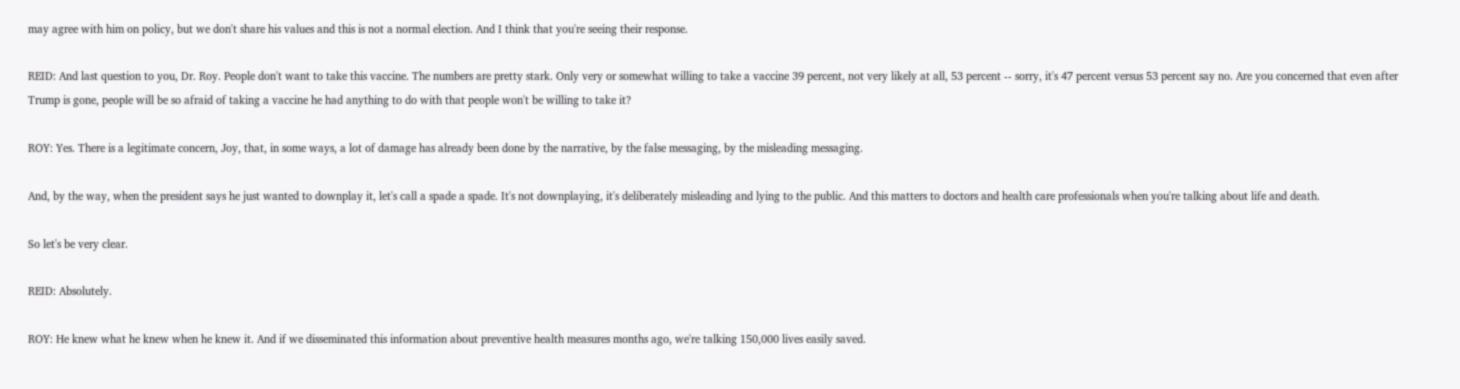may agree with him on policy, but we don't share his values and this is not a normal election. And I think that you're seeing their response.

REID: And last question to you, Dr. Roy. People don't want to take this vaccine. The numbers are pretty stark. Only very or somewhat willing to take a vaccine 39 percent, not very likely at all, 53 percent -- sorry, it's 47 percent versus 53 percent say no. Are you concerned that even after Trump is gone, people will be so afraid of taking a vaccine he had anything to do with that people won't be willing to take it?

ROY: Yes. There is a legitimate concern, Joy, that, in some ways, a lot of damage has already been done by the narrative, by the false messaging, by the misleading messaging.

And, by the way, when the president says he just wanted to downplay it, let's call a spade a spade. It's not downplaying, it's deliberately misleading and lying to the public. And this matters to doctors and health care professionals when you're talking about life and death.

So let's be very clear.

REID: Absolutely.

ROY: He knew what he knew when he knew it. And if we disseminated this information about preventive health measures months ago, we're talking 150,000 lives easily saved.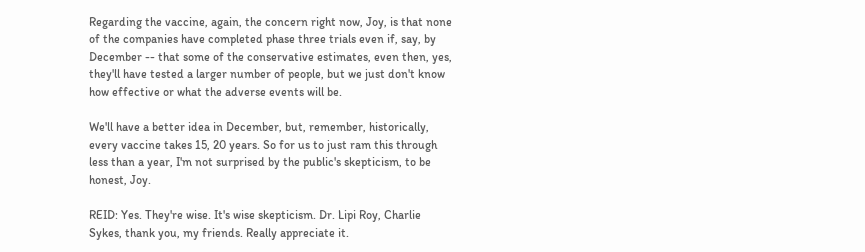Regarding the vaccine, again, the concern right now, Joy, is that none of the companies have completed phase three trials even if, say, by December -- that some of the conservative estimates, even then, yes, they'll have tested a larger number of people, but we just don't know how effective or what the adverse events will be.

We'll have a better idea in December, but, remember, historically, every vaccine takes 15, 20 years. So for us to just ram this through less than a year, I'm not surprised by the public's skepticism, to be honest, Joy.

REID: Yes. They're wise. It's wise skepticism. Dr. Lipi Roy, Charlie Sykes, thank you, my friends. Really appreciate it.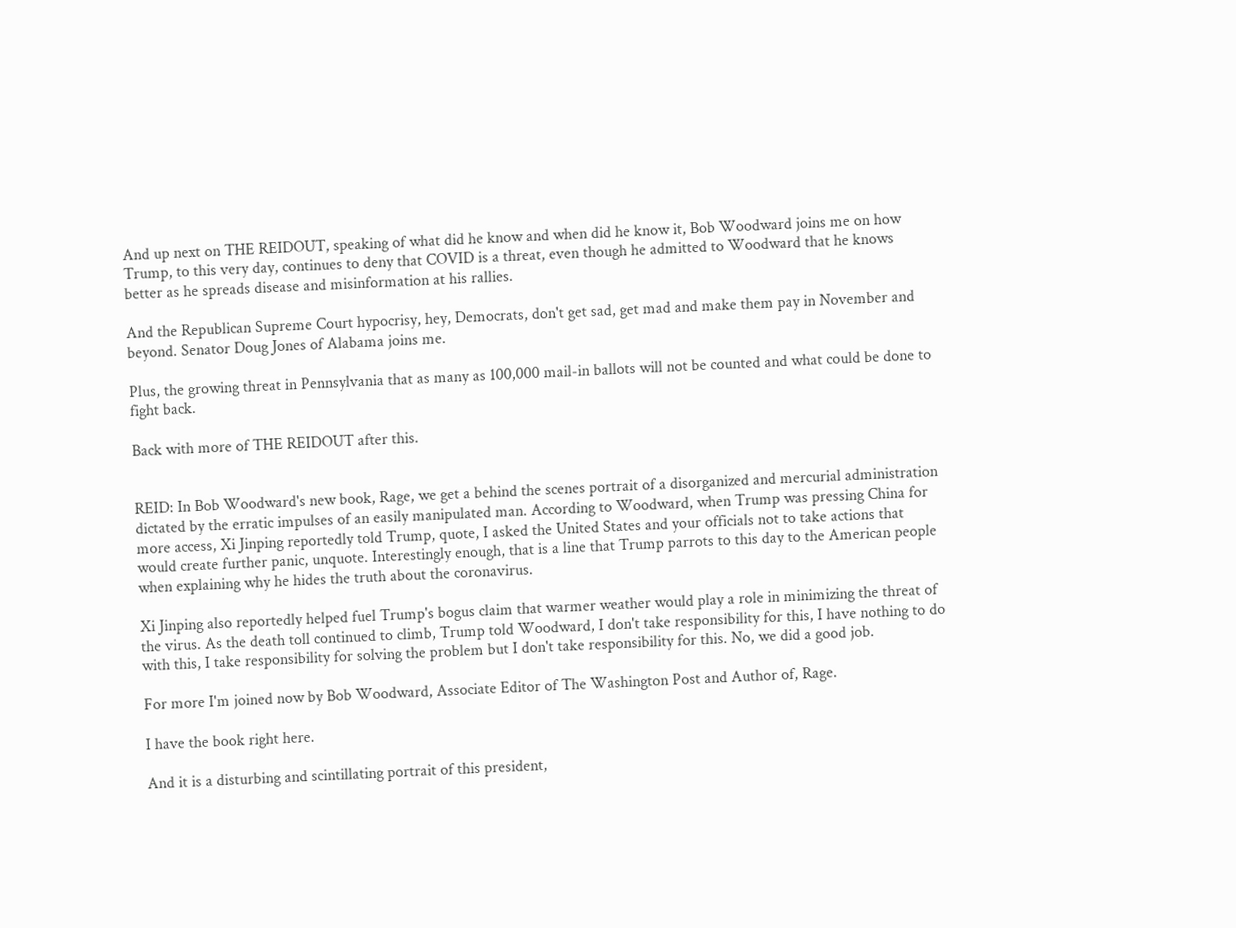And up next on THE REIDOUT, speaking of what did he know and when did he know it, Bob Woodward joins me on how Trump, to this very day, continues to deny that COVID is a threat, even though he admitted to Woodward that he knows better as he spreads disease and misinformation at his rallies.

And the Republican Supreme Court hypocrisy, hey, Democrats, don't get sad, get mad and make them pay in November and beyond. Senator Doug Jones of Alabama joins me.

Plus, the growing threat in Pennsylvania that as many as 100,000 mail-in ballots will not be counted and what could be done to fight back.

Back with more of THE REIDOUT after this.


REID: In Bob Woodward's new book, Rage, we get a behind the scenes portrait of a disorganized and mercurial administration dictated by the erratic impulses of an easily manipulated man. According to Woodward, when Trump was pressing China for more access, Xi Jinping reportedly told Trump, quote, I asked the United States and your officials not to take actions that would create further panic, unquote. Interestingly enough, that is a line that Trump parrots to this day to the American people when explaining why he hides the truth about the coronavirus.

Xi Jinping also reportedly helped fuel Trump's bogus claim that warmer weather would play a role in minimizing the threat of the virus. As the death toll continued to climb, Trump told Woodward, I don't take responsibility for this, I have nothing to do with this, I take responsibility for solving the problem but I don't take responsibility for this. No, we did a good job.

For more I'm joined now by Bob Woodward, Associate Editor of The Washington Post and Author of, Rage.

I have the book right here.

And it is a disturbing and scintillating portrait of this president,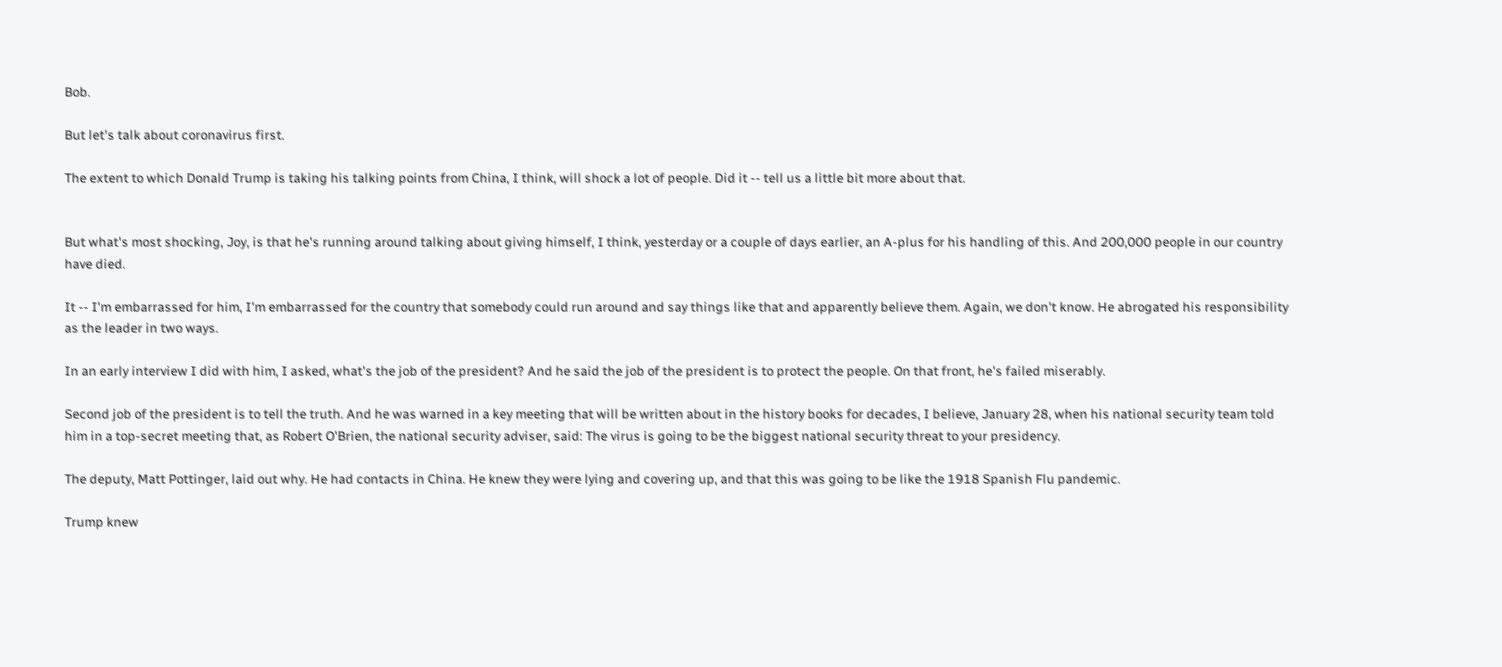Bob.

But let's talk about coronavirus first.

The extent to which Donald Trump is taking his talking points from China, I think, will shock a lot of people. Did it -- tell us a little bit more about that.


But what's most shocking, Joy, is that he's running around talking about giving himself, I think, yesterday or a couple of days earlier, an A-plus for his handling of this. And 200,000 people in our country have died.

It -- I'm embarrassed for him, I'm embarrassed for the country that somebody could run around and say things like that and apparently believe them. Again, we don't know. He abrogated his responsibility as the leader in two ways.

In an early interview I did with him, I asked, what's the job of the president? And he said the job of the president is to protect the people. On that front, he's failed miserably.

Second job of the president is to tell the truth. And he was warned in a key meeting that will be written about in the history books for decades, I believe, January 28, when his national security team told him in a top-secret meeting that, as Robert O'Brien, the national security adviser, said: The virus is going to be the biggest national security threat to your presidency.

The deputy, Matt Pottinger, laid out why. He had contacts in China. He knew they were lying and covering up, and that this was going to be like the 1918 Spanish Flu pandemic.

Trump knew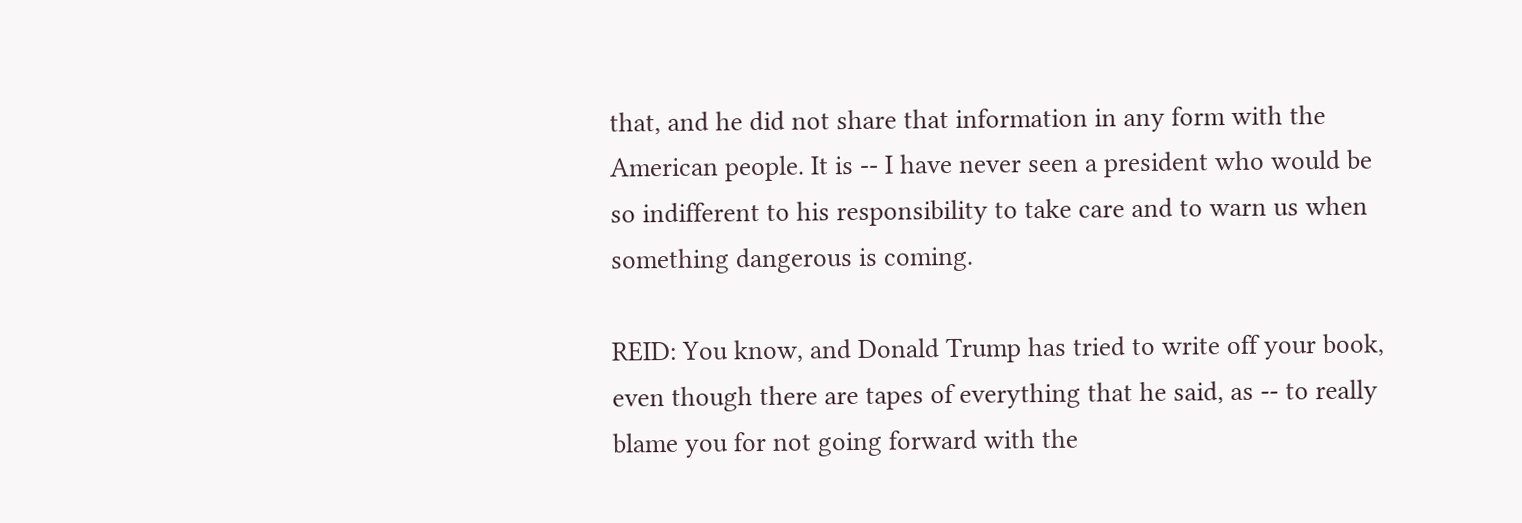that, and he did not share that information in any form with the American people. It is -- I have never seen a president who would be so indifferent to his responsibility to take care and to warn us when something dangerous is coming.

REID: You know, and Donald Trump has tried to write off your book, even though there are tapes of everything that he said, as -- to really blame you for not going forward with the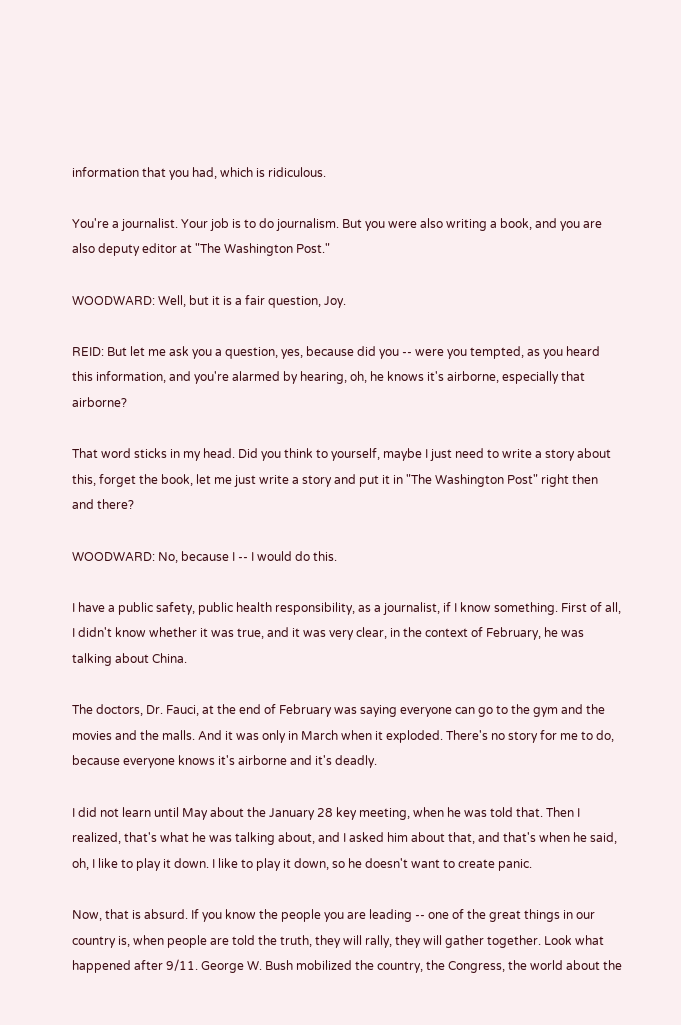information that you had, which is ridiculous.

You're a journalist. Your job is to do journalism. But you were also writing a book, and you are also deputy editor at "The Washington Post."

WOODWARD: Well, but it is a fair question, Joy.

REID: But let me ask you a question, yes, because did you -- were you tempted, as you heard this information, and you're alarmed by hearing, oh, he knows it's airborne, especially that airborne?

That word sticks in my head. Did you think to yourself, maybe I just need to write a story about this, forget the book, let me just write a story and put it in "The Washington Post" right then and there?

WOODWARD: No, because I -- I would do this.

I have a public safety, public health responsibility, as a journalist, if I know something. First of all, I didn't know whether it was true, and it was very clear, in the context of February, he was talking about China.

The doctors, Dr. Fauci, at the end of February was saying everyone can go to the gym and the movies and the malls. And it was only in March when it exploded. There's no story for me to do, because everyone knows it's airborne and it's deadly.

I did not learn until May about the January 28 key meeting, when he was told that. Then I realized, that's what he was talking about, and I asked him about that, and that's when he said, oh, I like to play it down. I like to play it down, so he doesn't want to create panic.

Now, that is absurd. If you know the people you are leading -- one of the great things in our country is, when people are told the truth, they will rally, they will gather together. Look what happened after 9/11. George W. Bush mobilized the country, the Congress, the world about the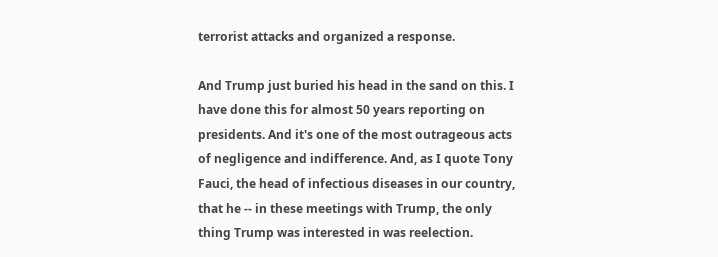terrorist attacks and organized a response.

And Trump just buried his head in the sand on this. I have done this for almost 50 years reporting on presidents. And it's one of the most outrageous acts of negligence and indifference. And, as I quote Tony Fauci, the head of infectious diseases in our country, that he -- in these meetings with Trump, the only thing Trump was interested in was reelection.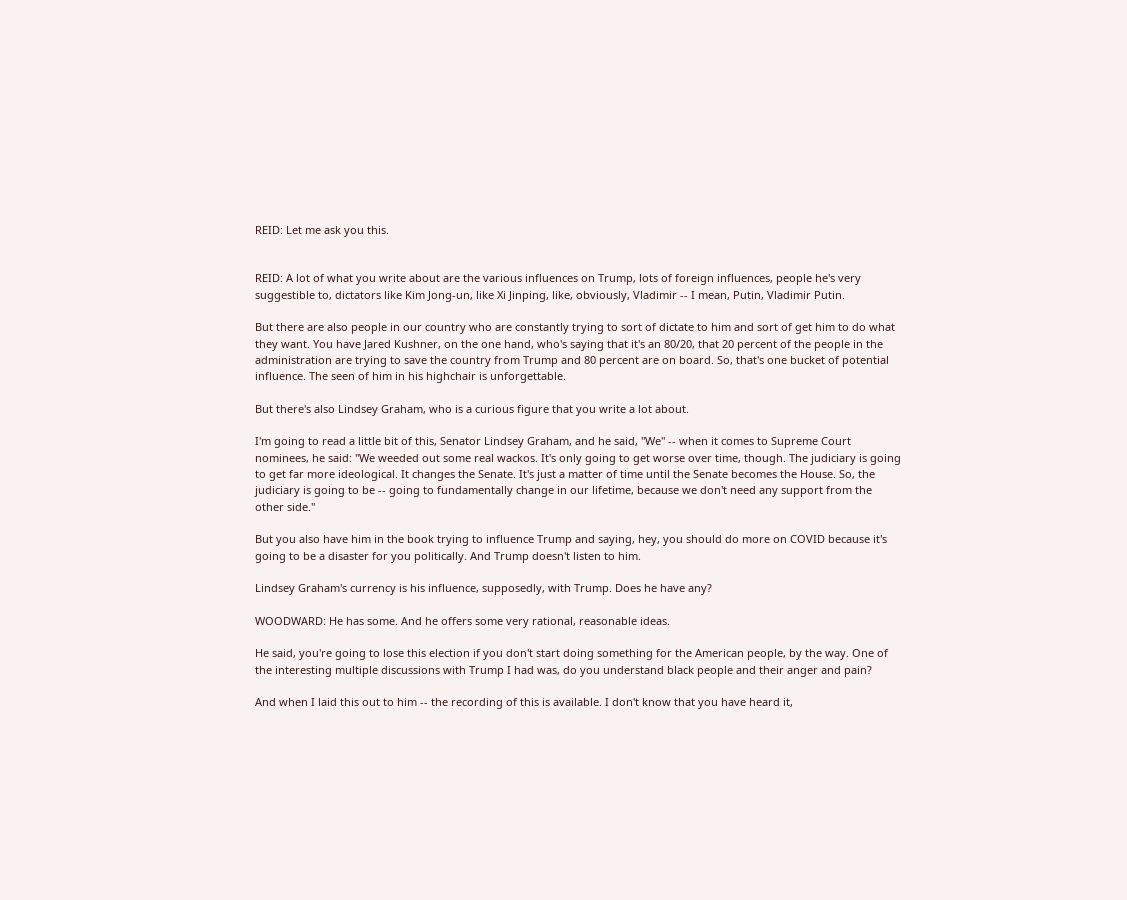REID: Let me ask you this.


REID: A lot of what you write about are the various influences on Trump, lots of foreign influences, people he's very suggestible to, dictators like Kim Jong-un, like Xi Jinping, like, obviously, Vladimir -- I mean, Putin, Vladimir Putin.

But there are also people in our country who are constantly trying to sort of dictate to him and sort of get him to do what they want. You have Jared Kushner, on the one hand, who's saying that it's an 80/20, that 20 percent of the people in the administration are trying to save the country from Trump and 80 percent are on board. So, that's one bucket of potential influence. The seen of him in his highchair is unforgettable.

But there's also Lindsey Graham, who is a curious figure that you write a lot about.

I'm going to read a little bit of this, Senator Lindsey Graham, and he said, "We" -- when it comes to Supreme Court nominees, he said: "We weeded out some real wackos. It's only going to get worse over time, though. The judiciary is going to get far more ideological. It changes the Senate. It's just a matter of time until the Senate becomes the House. So, the judiciary is going to be -- going to fundamentally change in our lifetime, because we don't need any support from the other side."

But you also have him in the book trying to influence Trump and saying, hey, you should do more on COVID because it's going to be a disaster for you politically. And Trump doesn't listen to him.

Lindsey Graham's currency is his influence, supposedly, with Trump. Does he have any?

WOODWARD: He has some. And he offers some very rational, reasonable ideas.

He said, you're going to lose this election if you don't start doing something for the American people, by the way. One of the interesting multiple discussions with Trump I had was, do you understand black people and their anger and pain?

And when I laid this out to him -- the recording of this is available. I don't know that you have heard it,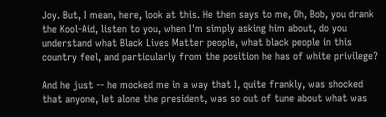Joy. But, I mean, here, look at this. He then says to me, Oh, Bob, you drank the Kool-Aid, listen to you, when I'm simply asking him about, do you understand what Black Lives Matter people, what black people in this country feel, and particularly from the position he has of white privilege?

And he just -- he mocked me in a way that I, quite frankly, was shocked that anyone, let alone the president, was so out of tune about what was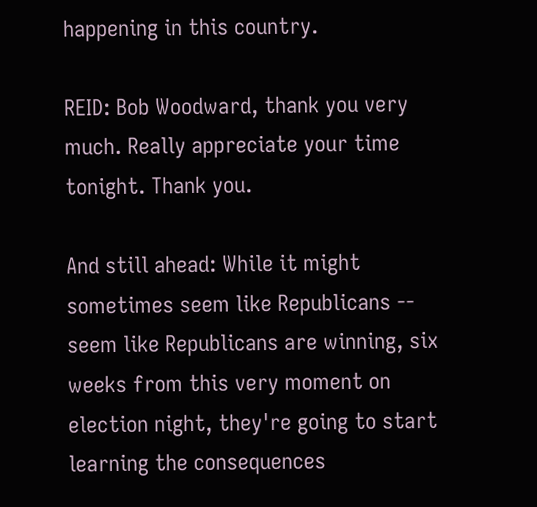happening in this country.

REID: Bob Woodward, thank you very much. Really appreciate your time tonight. Thank you.

And still ahead: While it might sometimes seem like Republicans -- seem like Republicans are winning, six weeks from this very moment on election night, they're going to start learning the consequences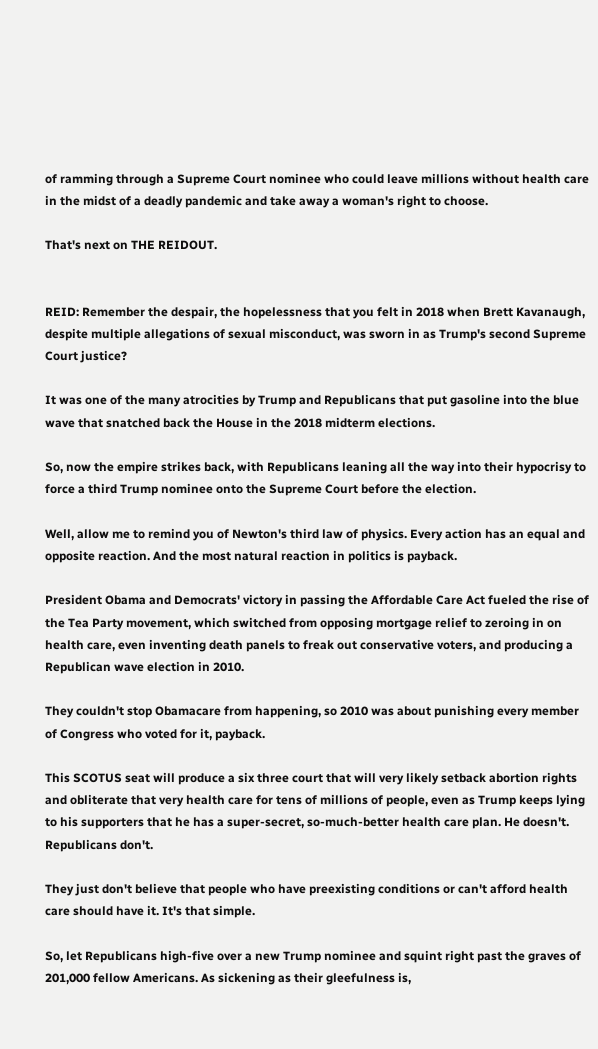of ramming through a Supreme Court nominee who could leave millions without health care in the midst of a deadly pandemic and take away a woman's right to choose.

That's next on THE REIDOUT.


REID: Remember the despair, the hopelessness that you felt in 2018 when Brett Kavanaugh, despite multiple allegations of sexual misconduct, was sworn in as Trump's second Supreme Court justice?

It was one of the many atrocities by Trump and Republicans that put gasoline into the blue wave that snatched back the House in the 2018 midterm elections.

So, now the empire strikes back, with Republicans leaning all the way into their hypocrisy to force a third Trump nominee onto the Supreme Court before the election.

Well, allow me to remind you of Newton's third law of physics. Every action has an equal and opposite reaction. And the most natural reaction in politics is payback.

President Obama and Democrats' victory in passing the Affordable Care Act fueled the rise of the Tea Party movement, which switched from opposing mortgage relief to zeroing in on health care, even inventing death panels to freak out conservative voters, and producing a Republican wave election in 2010.

They couldn't stop Obamacare from happening, so 2010 was about punishing every member of Congress who voted for it, payback.

This SCOTUS seat will produce a six three court that will very likely setback abortion rights and obliterate that very health care for tens of millions of people, even as Trump keeps lying to his supporters that he has a super-secret, so-much-better health care plan. He doesn't. Republicans don't.

They just don't believe that people who have preexisting conditions or can't afford health care should have it. It's that simple.

So, let Republicans high-five over a new Trump nominee and squint right past the graves of 201,000 fellow Americans. As sickening as their gleefulness is,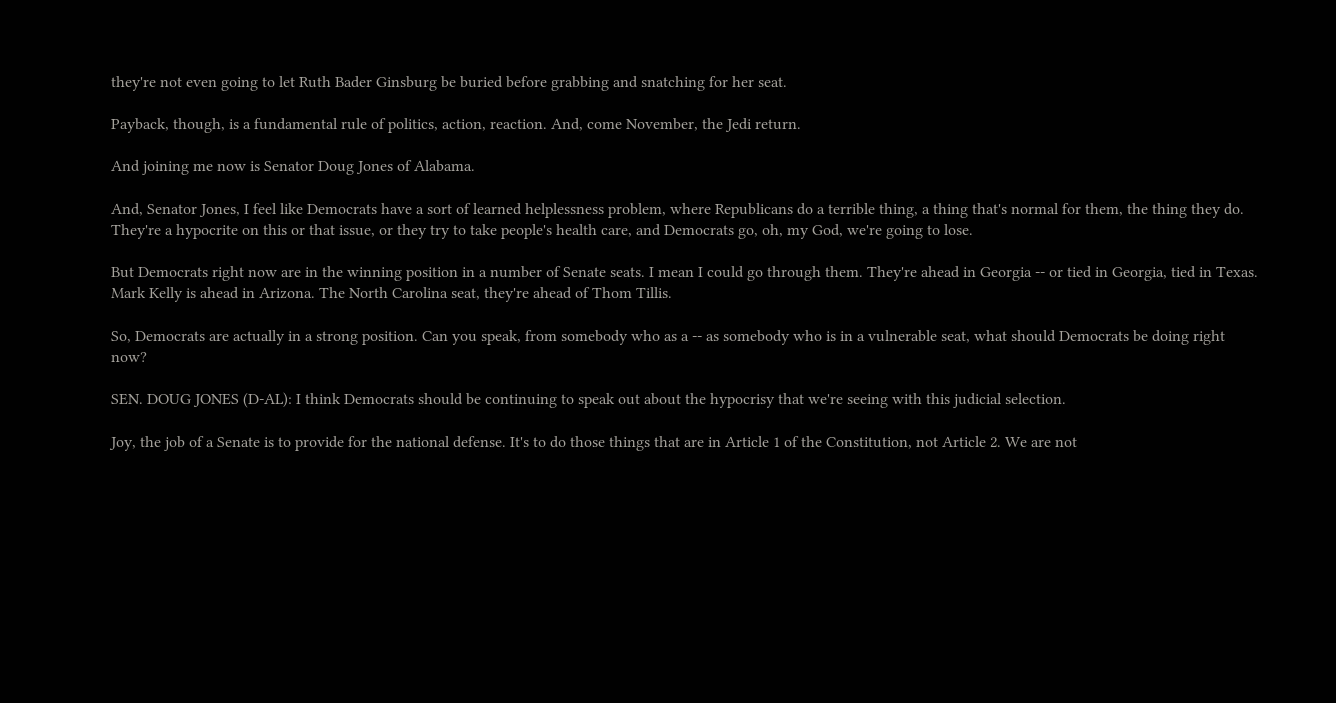they're not even going to let Ruth Bader Ginsburg be buried before grabbing and snatching for her seat.

Payback, though, is a fundamental rule of politics, action, reaction. And, come November, the Jedi return.

And joining me now is Senator Doug Jones of Alabama.

And, Senator Jones, I feel like Democrats have a sort of learned helplessness problem, where Republicans do a terrible thing, a thing that's normal for them, the thing they do. They're a hypocrite on this or that issue, or they try to take people's health care, and Democrats go, oh, my God, we're going to lose.

But Democrats right now are in the winning position in a number of Senate seats. I mean I could go through them. They're ahead in Georgia -- or tied in Georgia, tied in Texas. Mark Kelly is ahead in Arizona. The North Carolina seat, they're ahead of Thom Tillis.

So, Democrats are actually in a strong position. Can you speak, from somebody who as a -- as somebody who is in a vulnerable seat, what should Democrats be doing right now?

SEN. DOUG JONES (D-AL): I think Democrats should be continuing to speak out about the hypocrisy that we're seeing with this judicial selection.

Joy, the job of a Senate is to provide for the national defense. It's to do those things that are in Article 1 of the Constitution, not Article 2. We are not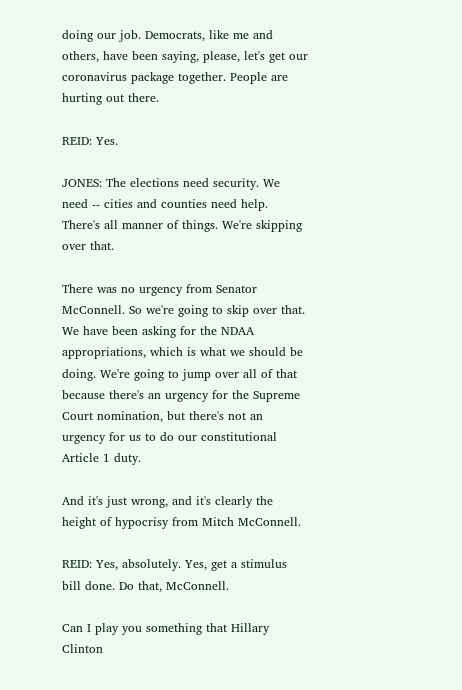doing our job. Democrats, like me and others, have been saying, please, let's get our coronavirus package together. People are hurting out there.

REID: Yes.

JONES: The elections need security. We need -- cities and counties need help. There's all manner of things. We're skipping over that.

There was no urgency from Senator McConnell. So we're going to skip over that. We have been asking for the NDAA appropriations, which is what we should be doing. We're going to jump over all of that because there's an urgency for the Supreme Court nomination, but there's not an urgency for us to do our constitutional Article 1 duty.

And it's just wrong, and it's clearly the height of hypocrisy from Mitch McConnell.

REID: Yes, absolutely. Yes, get a stimulus bill done. Do that, McConnell.

Can I play you something that Hillary Clinton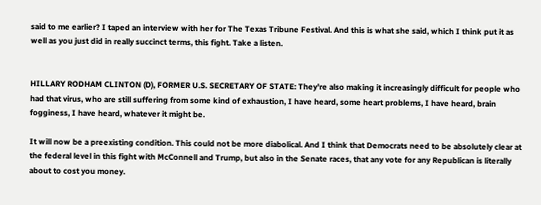said to me earlier? I taped an interview with her for The Texas Tribune Festival. And this is what she said, which I think put it as well as you just did in really succinct terms, this fight. Take a listen.


HILLARY RODHAM CLINTON (D), FORMER U.S. SECRETARY OF STATE: They're also making it increasingly difficult for people who had that virus, who are still suffering from some kind of exhaustion, I have heard, some heart problems, I have heard, brain fogginess, I have heard, whatever it might be.

It will now be a preexisting condition. This could not be more diabolical. And I think that Democrats need to be absolutely clear at the federal level in this fight with McConnell and Trump, but also in the Senate races, that any vote for any Republican is literally about to cost you money.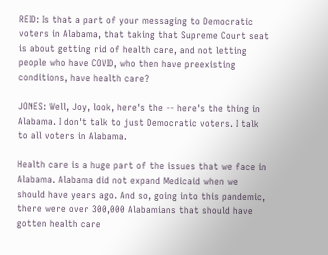REID: Is that a part of your messaging to Democratic voters in Alabama, that taking that Supreme Court seat is about getting rid of health care, and not letting people who have COVID, who then have preexisting conditions, have health care?

JONES: Well, Joy, look, here's the -- here's the thing in Alabama. I don't talk to just Democratic voters. I talk to all voters in Alabama.

Health care is a huge part of the issues that we face in Alabama. Alabama did not expand Medicaid when we should have years ago. And so, going into this pandemic, there were over 300,000 Alabamians that should have gotten health care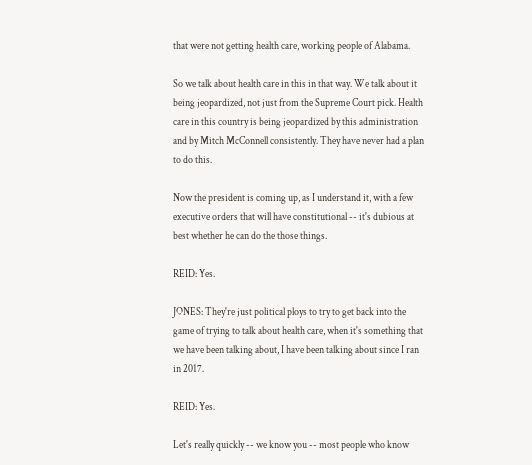that were not getting health care, working people of Alabama.

So we talk about health care in this in that way. We talk about it being jeopardized, not just from the Supreme Court pick. Health care in this country is being jeopardized by this administration and by Mitch McConnell consistently. They have never had a plan to do this.

Now the president is coming up, as I understand it, with a few executive orders that will have constitutional -- it's dubious at best whether he can do the those things.

REID: Yes.

JONES: They're just political ploys to try to get back into the game of trying to talk about health care, when it's something that we have been talking about, I have been talking about since I ran in 2017.

REID: Yes.

Let's really quickly -- we know you -- most people who know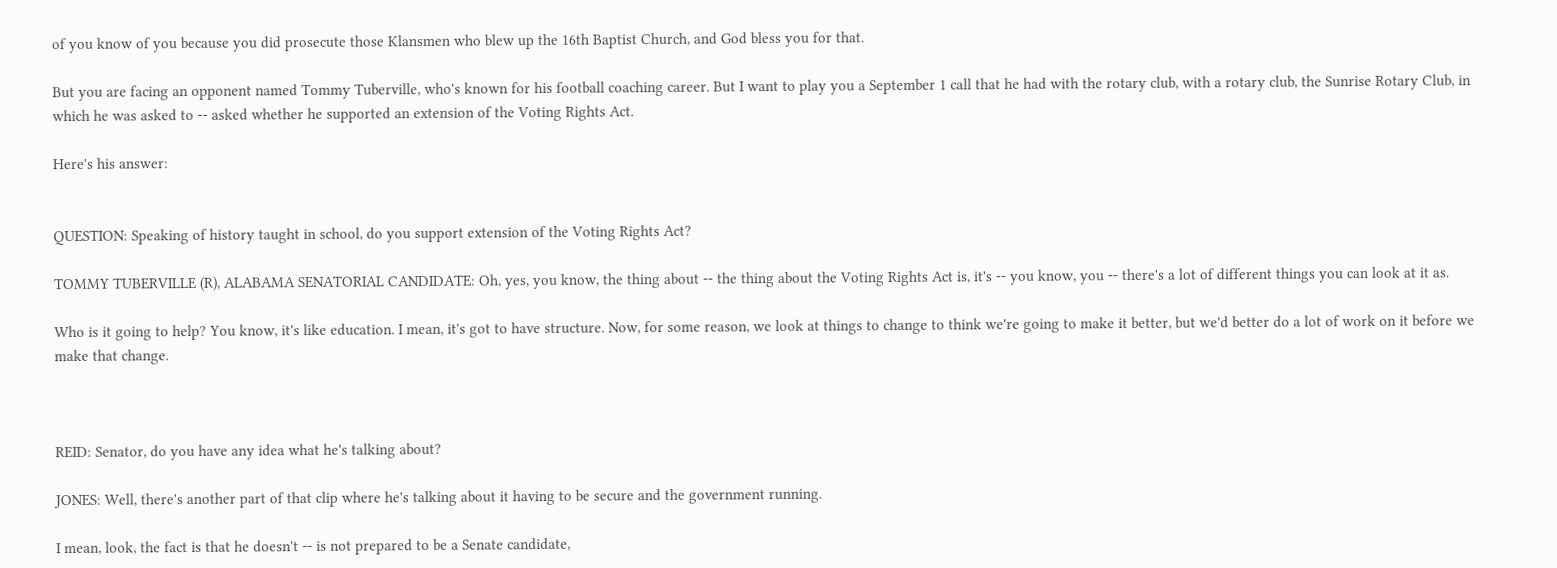of you know of you because you did prosecute those Klansmen who blew up the 16th Baptist Church, and God bless you for that.

But you are facing an opponent named Tommy Tuberville, who's known for his football coaching career. But I want to play you a September 1 call that he had with the rotary club, with a rotary club, the Sunrise Rotary Club, in which he was asked to -- asked whether he supported an extension of the Voting Rights Act.

Here's his answer:


QUESTION: Speaking of history taught in school, do you support extension of the Voting Rights Act?

TOMMY TUBERVILLE (R), ALABAMA SENATORIAL CANDIDATE: Oh, yes, you know, the thing about -- the thing about the Voting Rights Act is, it's -- you know, you -- there's a lot of different things you can look at it as.

Who is it going to help? You know, it's like education. I mean, it's got to have structure. Now, for some reason, we look at things to change to think we're going to make it better, but we'd better do a lot of work on it before we make that change.



REID: Senator, do you have any idea what he's talking about?

JONES: Well, there's another part of that clip where he's talking about it having to be secure and the government running.

I mean, look, the fact is that he doesn't -- is not prepared to be a Senate candidate,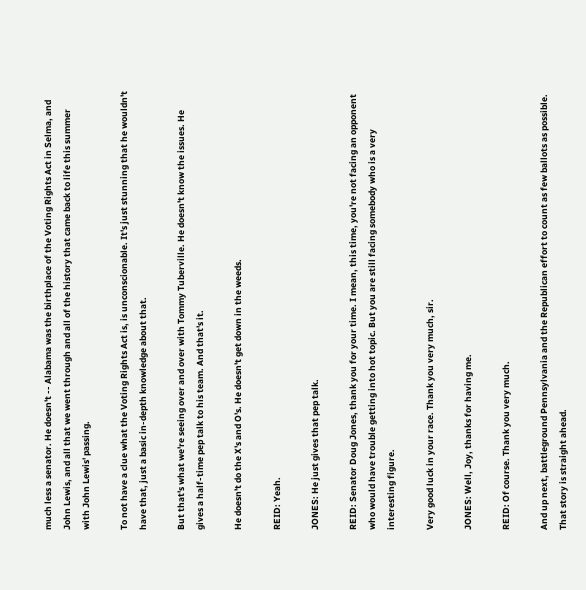much less a senator. He doesn't -- Alabama was the birthplace of the Voting Rights Act in Selma, and John Lewis, and all that we went through and all of the history that came back to life this summer with John Lewis' passing.

To not have a clue what the Voting Rights Act is, is unconscionable. It's just stunning that he wouldn't have that, just a basic in-depth knowledge about that.

But that's what we're seeing over and over with Tommy Tuberville. He doesn't know the issues. He gives a half-time pep talk to his team. And that's it.

He doesn't do the X's and O's. He doesn't get down in the weeds.

REID: Yeah.

JONES: He just gives that pep talk.

REID: Senator Doug Jones, thank you for your time. I mean, this time, you're not facing an opponent who would have trouble getting into hot topic. But you are still facing somebody who is a very interesting figure.

Very good luck in your race. Thank you very much, sir.

JONES: Well, Joy, thanks for having me.

REID: Of course. Thank you very much.

And up next, battleground Pennsylvania and the Republican effort to count as few ballots as possible. That story is straight ahead.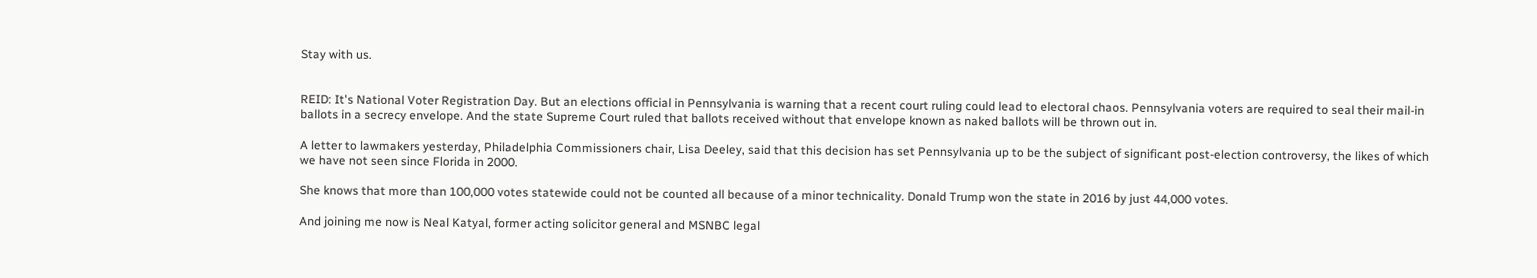Stay with us.


REID: It's National Voter Registration Day. But an elections official in Pennsylvania is warning that a recent court ruling could lead to electoral chaos. Pennsylvania voters are required to seal their mail-in ballots in a secrecy envelope. And the state Supreme Court ruled that ballots received without that envelope known as naked ballots will be thrown out in.

A letter to lawmakers yesterday, Philadelphia Commissioners chair, Lisa Deeley, said that this decision has set Pennsylvania up to be the subject of significant post-election controversy, the likes of which we have not seen since Florida in 2000.

She knows that more than 100,000 votes statewide could not be counted all because of a minor technicality. Donald Trump won the state in 2016 by just 44,000 votes.

And joining me now is Neal Katyal, former acting solicitor general and MSNBC legal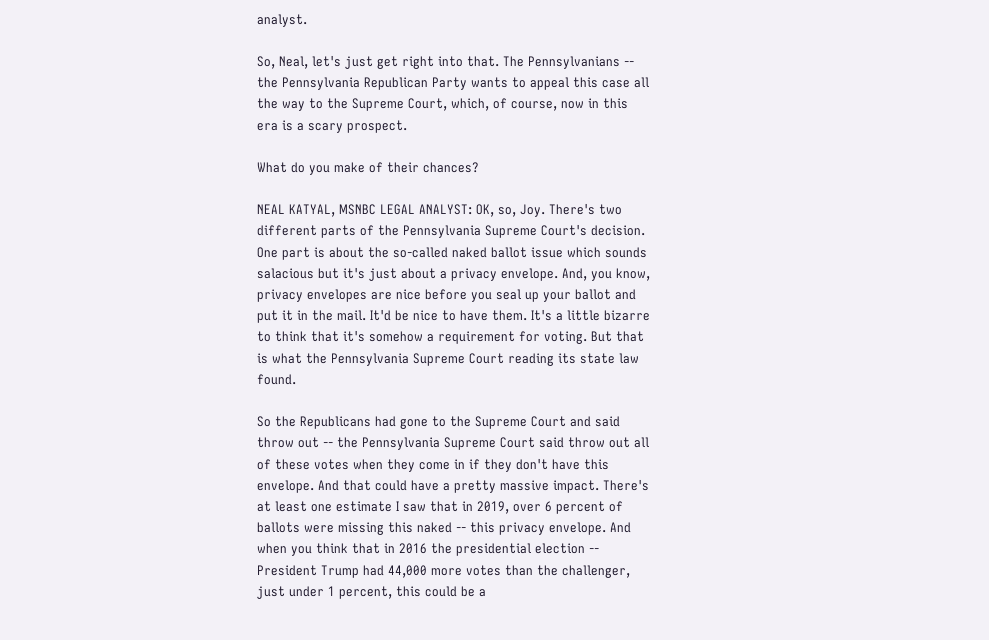analyst.

So, Neal, let's just get right into that. The Pennsylvanians -- the Pennsylvania Republican Party wants to appeal this case all the way to the Supreme Court, which, of course, now in this era is a scary prospect.

What do you make of their chances?

NEAL KATYAL, MSNBC LEGAL ANALYST: OK, so, Joy. There's two different parts of the Pennsylvania Supreme Court's decision. One part is about the so-called naked ballot issue which sounds salacious but it's just about a privacy envelope. And, you know, privacy envelopes are nice before you seal up your ballot and put it in the mail. It'd be nice to have them. It's a little bizarre to think that it's somehow a requirement for voting. But that is what the Pennsylvania Supreme Court reading its state law found.

So the Republicans had gone to the Supreme Court and said throw out -- the Pennsylvania Supreme Court said throw out all of these votes when they come in if they don't have this envelope. And that could have a pretty massive impact. There's at least one estimate I saw that in 2019, over 6 percent of ballots were missing this naked -- this privacy envelope. And when you think that in 2016 the presidential election -- President Trump had 44,000 more votes than the challenger, just under 1 percent, this could be a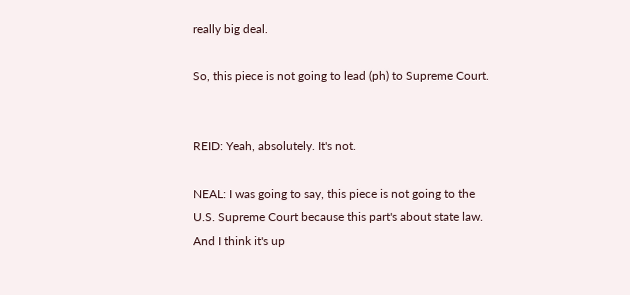really big deal.

So, this piece is not going to lead (ph) to Supreme Court.


REID: Yeah, absolutely. It's not.

NEAL: I was going to say, this piece is not going to the U.S. Supreme Court because this part's about state law. And I think it's up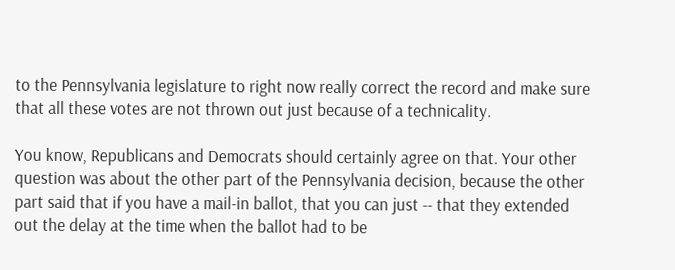to the Pennsylvania legislature to right now really correct the record and make sure that all these votes are not thrown out just because of a technicality.

You know, Republicans and Democrats should certainly agree on that. Your other question was about the other part of the Pennsylvania decision, because the other part said that if you have a mail-in ballot, that you can just -- that they extended out the delay at the time when the ballot had to be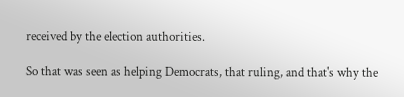received by the election authorities.

So that was seen as helping Democrats, that ruling, and that's why the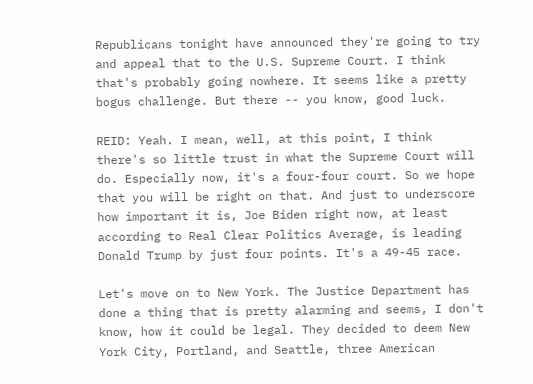Republicans tonight have announced they're going to try and appeal that to the U.S. Supreme Court. I think that's probably going nowhere. It seems like a pretty bogus challenge. But there -- you know, good luck.

REID: Yeah. I mean, well, at this point, I think there's so little trust in what the Supreme Court will do. Especially now, it's a four-four court. So we hope that you will be right on that. And just to underscore how important it is, Joe Biden right now, at least according to Real Clear Politics Average, is leading Donald Trump by just four points. It's a 49-45 race.

Let's move on to New York. The Justice Department has done a thing that is pretty alarming and seems, I don't know, how it could be legal. They decided to deem New York City, Portland, and Seattle, three American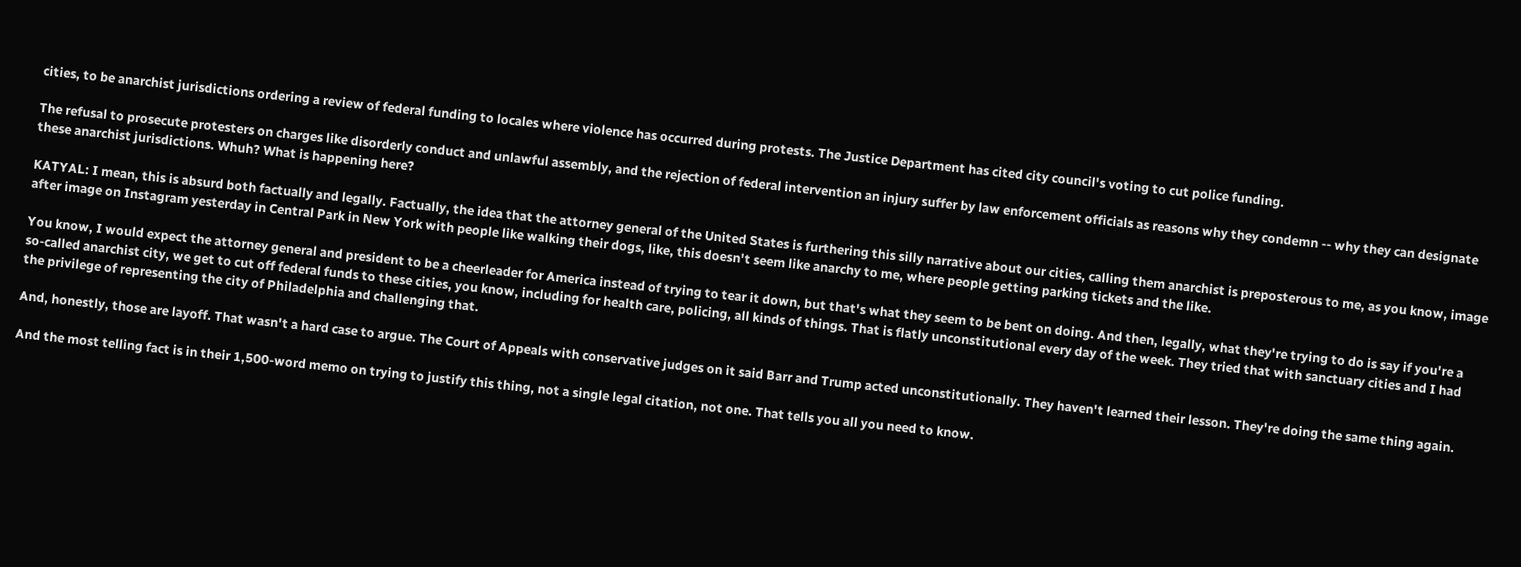cities, to be anarchist jurisdictions ordering a review of federal funding to locales where violence has occurred during protests. The Justice Department has cited city council's voting to cut police funding.

The refusal to prosecute protesters on charges like disorderly conduct and unlawful assembly, and the rejection of federal intervention an injury suffer by law enforcement officials as reasons why they condemn -- why they can designate these anarchist jurisdictions. Whuh? What is happening here?

KATYAL: I mean, this is absurd both factually and legally. Factually, the idea that the attorney general of the United States is furthering this silly narrative about our cities, calling them anarchist is preposterous to me, as you know, image after image on Instagram yesterday in Central Park in New York with people like walking their dogs, like, this doesn't seem like anarchy to me, where people getting parking tickets and the like.

You know, I would expect the attorney general and president to be a cheerleader for America instead of trying to tear it down, but that's what they seem to be bent on doing. And then, legally, what they're trying to do is say if you're a so-called anarchist city, we get to cut off federal funds to these cities, you know, including for health care, policing, all kinds of things. That is flatly unconstitutional every day of the week. They tried that with sanctuary cities and I had the privilege of representing the city of Philadelphia and challenging that.

And, honestly, those are layoff. That wasn't a hard case to argue. The Court of Appeals with conservative judges on it said Barr and Trump acted unconstitutionally. They haven't learned their lesson. They're doing the same thing again.

And the most telling fact is in their 1,500-word memo on trying to justify this thing, not a single legal citation, not one. That tells you all you need to know.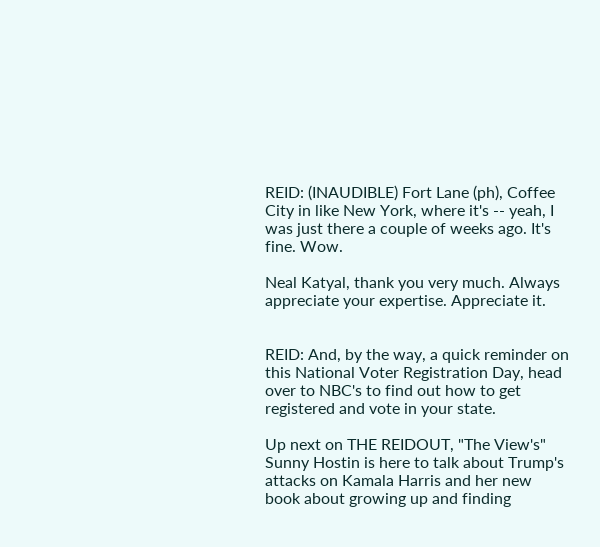REID: (INAUDIBLE) Fort Lane (ph), Coffee City in like New York, where it's -- yeah, I was just there a couple of weeks ago. It's fine. Wow.

Neal Katyal, thank you very much. Always appreciate your expertise. Appreciate it.


REID: And, by the way, a quick reminder on this National Voter Registration Day, head over to NBC's to find out how to get registered and vote in your state.

Up next on THE REIDOUT, "The View's" Sunny Hostin is here to talk about Trump's attacks on Kamala Harris and her new book about growing up and finding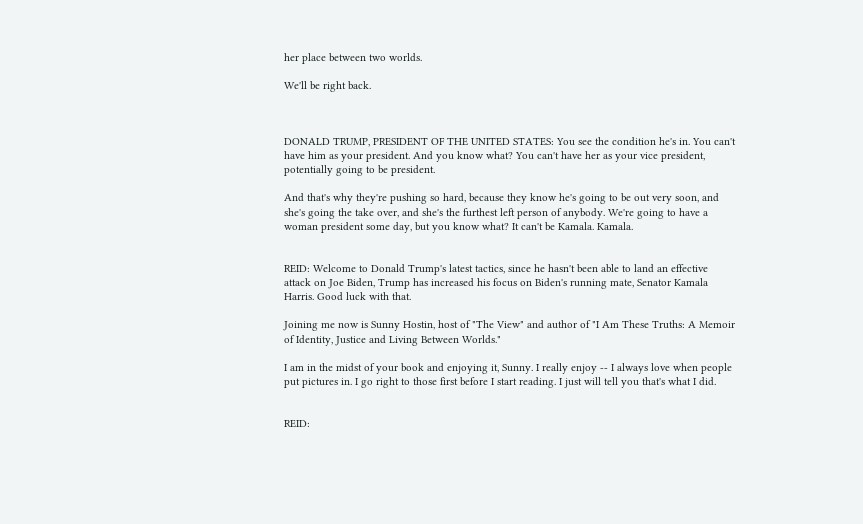her place between two worlds.

We'll be right back.



DONALD TRUMP, PRESIDENT OF THE UNITED STATES: You see the condition he's in. You can't have him as your president. And you know what? You can't have her as your vice president, potentially going to be president.

And that's why they're pushing so hard, because they know he's going to be out very soon, and she's going the take over, and she's the furthest left person of anybody. We're going to have a woman president some day, but you know what? It can't be Kamala. Kamala.


REID: Welcome to Donald Trump's latest tactics, since he hasn't been able to land an effective attack on Joe Biden, Trump has increased his focus on Biden's running mate, Senator Kamala Harris. Good luck with that.

Joining me now is Sunny Hostin, host of "The View" and author of "I Am These Truths: A Memoir of Identity, Justice and Living Between Worlds."

I am in the midst of your book and enjoying it, Sunny. I really enjoy -- I always love when people put pictures in. I go right to those first before I start reading. I just will tell you that's what I did.


REID: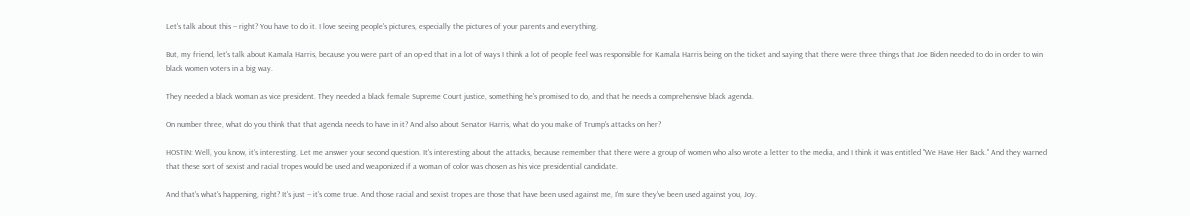Let's talk about this -- right? You have to do it. I love seeing people's pictures, especially the pictures of your parents and everything.

But, my friend, let's talk about Kamala Harris, because you were part of an op-ed that in a lot of ways I think a lot of people feel was responsible for Kamala Harris being on the ticket and saying that there were three things that Joe Biden needed to do in order to win black women voters in a big way.

They needed a black woman as vice president. They needed a black female Supreme Court justice, something he's promised to do, and that he needs a comprehensive black agenda.

On number three, what do you think that that agenda needs to have in it? And also about Senator Harris, what do you make of Trump's attacks on her?

HOSTIN: Well, you know, it's interesting. Let me answer your second question. It's interesting about the attacks, because remember that there were a group of women who also wrote a letter to the media, and I think it was entitled "We Have Her Back." And they warned that these sort of sexist and racial tropes would be used and weaponized if a woman of color was chosen as his vice presidential candidate.

And that's what's happening, right? It's just -- it's come true. And those racial and sexist tropes are those that have been used against me, I'm sure they've been used against you, Joy.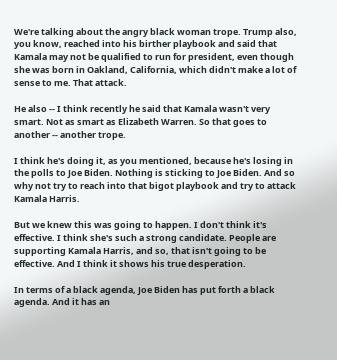We're talking about the angry black woman trope. Trump also, you know, reached into his birther playbook and said that Kamala may not be qualified to run for president, even though she was born in Oakland, California, which didn't make a lot of sense to me. That attack.

He also -- I think recently he said that Kamala wasn't very smart. Not as smart as Elizabeth Warren. So that goes to another -- another trope.

I think he's doing it, as you mentioned, because he's losing in the polls to Joe Biden. Nothing is sticking to Joe Biden. And so why not try to reach into that bigot playbook and try to attack Kamala Harris.

But we knew this was going to happen. I don't think it's effective. I think she's such a strong candidate. People are supporting Kamala Harris, and so, that isn't going to be effective. And I think it shows his true desperation.

In terms of a black agenda, Joe Biden has put forth a black agenda. And it has an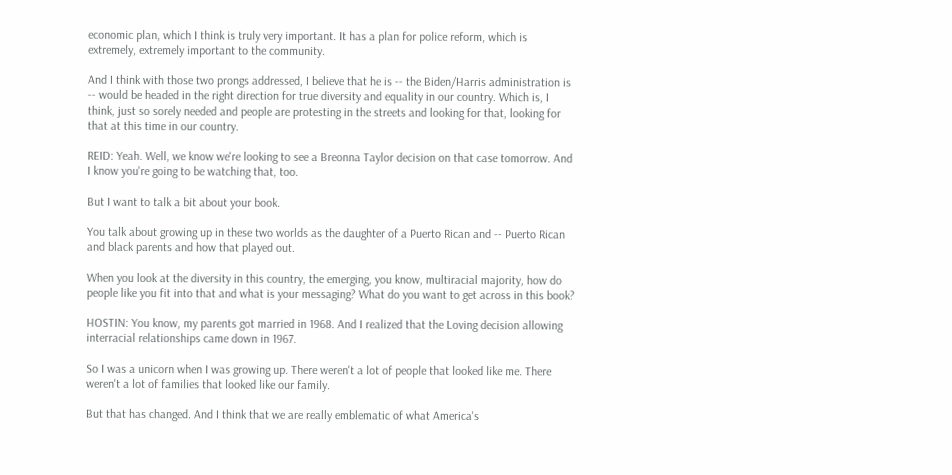economic plan, which I think is truly very important. It has a plan for police reform, which is extremely, extremely important to the community.

And I think with those two prongs addressed, I believe that he is -- the Biden/Harris administration is -- would be headed in the right direction for true diversity and equality in our country. Which is, I think, just so sorely needed and people are protesting in the streets and looking for that, looking for that at this time in our country.

REID: Yeah. Well, we know we're looking to see a Breonna Taylor decision on that case tomorrow. And I know you're going to be watching that, too.

But I want to talk a bit about your book.

You talk about growing up in these two worlds as the daughter of a Puerto Rican and -- Puerto Rican and black parents and how that played out.

When you look at the diversity in this country, the emerging, you know, multiracial majority, how do people like you fit into that and what is your messaging? What do you want to get across in this book?

HOSTIN: You know, my parents got married in 1968. And I realized that the Loving decision allowing interracial relationships came down in 1967.

So I was a unicorn when I was growing up. There weren't a lot of people that looked like me. There weren't a lot of families that looked like our family.

But that has changed. And I think that we are really emblematic of what America's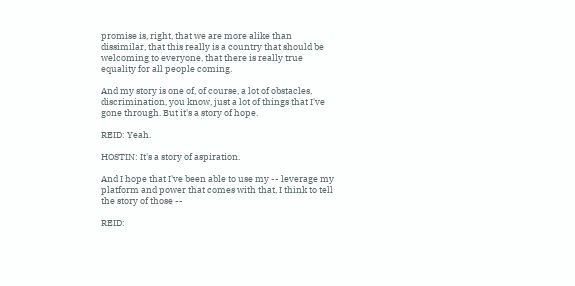promise is, right, that we are more alike than dissimilar, that this really is a country that should be welcoming to everyone, that there is really true equality for all people coming.

And my story is one of, of course, a lot of obstacles, discrimination, you know, just a lot of things that I've gone through. But it's a story of hope.

REID: Yeah.

HOSTIN: It's a story of aspiration.

And I hope that I've been able to use my -- leverage my platform and power that comes with that, I think to tell the story of those --

REID: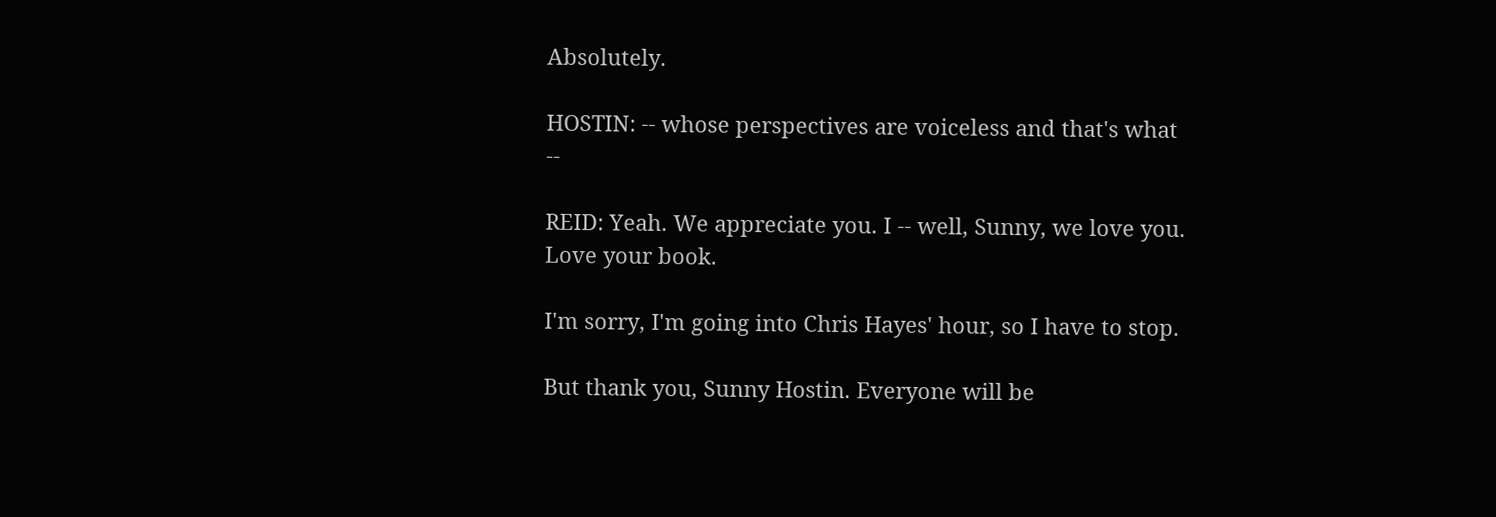Absolutely.

HOSTIN: -- whose perspectives are voiceless and that's what --

REID: Yeah. We appreciate you. I -- well, Sunny, we love you. Love your book.

I'm sorry, I'm going into Chris Hayes' hour, so I have to stop.

But thank you, Sunny Hostin. Everyone will be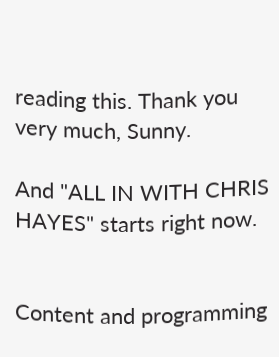reading this. Thank you very much, Sunny.

And "ALL IN WITH CHRIS HAYES" starts right now.


Content and programming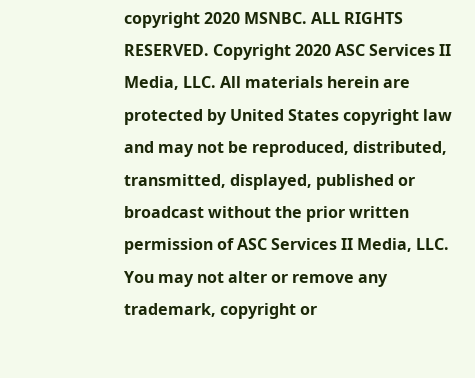copyright 2020 MSNBC. ALL RIGHTS RESERVED. Copyright 2020 ASC Services II Media, LLC. All materials herein are protected by United States copyright law and may not be reproduced, distributed, transmitted, displayed, published or broadcast without the prior written permission of ASC Services II Media, LLC. You may not alter or remove any trademark, copyright or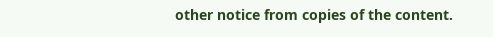other notice from copies of the content.